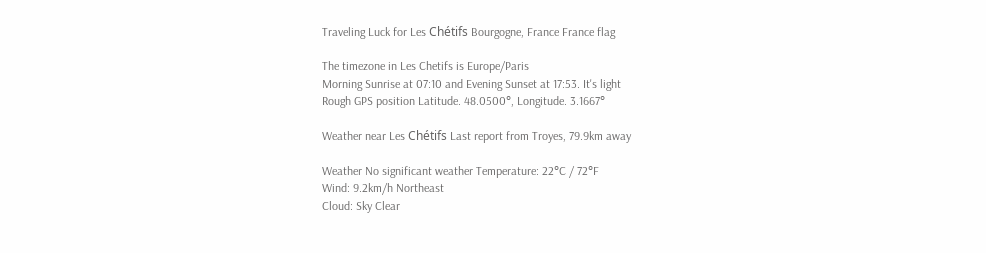Traveling Luck for Les Chétifs Bourgogne, France France flag

The timezone in Les Chetifs is Europe/Paris
Morning Sunrise at 07:10 and Evening Sunset at 17:53. It's light
Rough GPS position Latitude. 48.0500°, Longitude. 3.1667°

Weather near Les Chétifs Last report from Troyes, 79.9km away

Weather No significant weather Temperature: 22°C / 72°F
Wind: 9.2km/h Northeast
Cloud: Sky Clear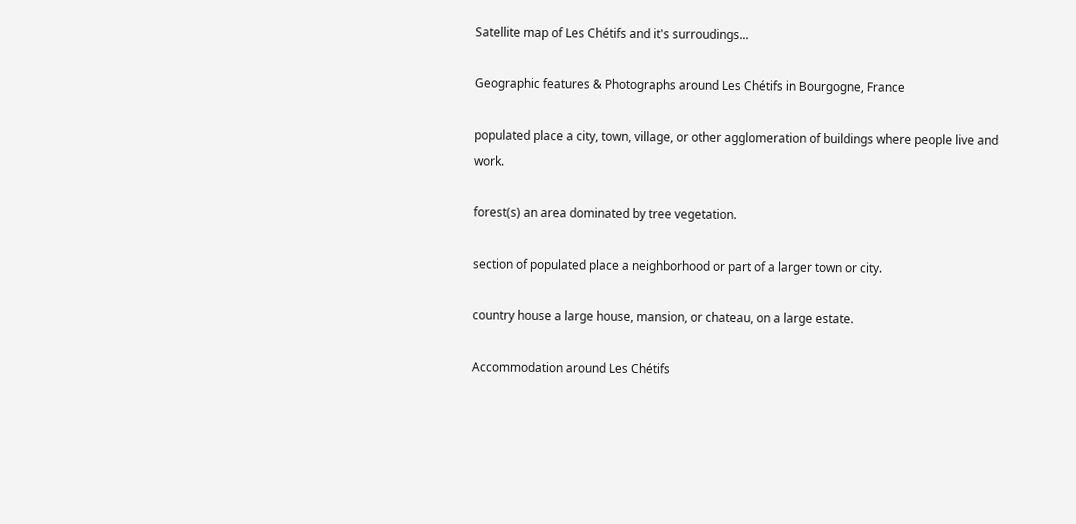Satellite map of Les Chétifs and it's surroudings...

Geographic features & Photographs around Les Chétifs in Bourgogne, France

populated place a city, town, village, or other agglomeration of buildings where people live and work.

forest(s) an area dominated by tree vegetation.

section of populated place a neighborhood or part of a larger town or city.

country house a large house, mansion, or chateau, on a large estate.

Accommodation around Les Chétifs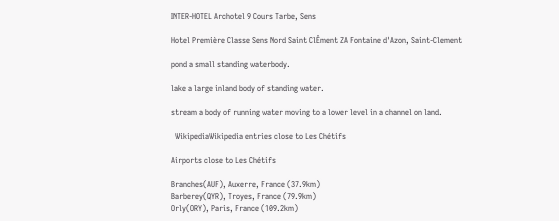INTER-HOTEL Archotel 9 Cours Tarbe, Sens

Hotel Première Classe Sens Nord Saint ClÊment ZA Fontaine d'Azon, Saint-Clement

pond a small standing waterbody.

lake a large inland body of standing water.

stream a body of running water moving to a lower level in a channel on land.

  WikipediaWikipedia entries close to Les Chétifs

Airports close to Les Chétifs

Branches(AUF), Auxerre, France (37.9km)
Barberey(QYR), Troyes, France (79.9km)
Orly(ORY), Paris, France (109.2km)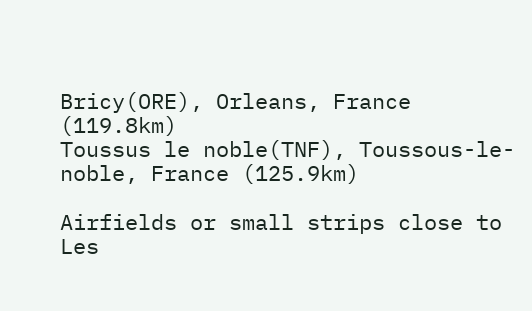Bricy(ORE), Orleans, France (119.8km)
Toussus le noble(TNF), Toussous-le-noble, France (125.9km)

Airfields or small strips close to Les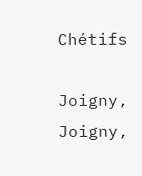Chétifs

Joigny, Joigny,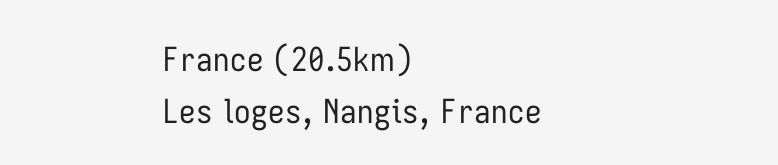France (20.5km)
Les loges, Nangis, France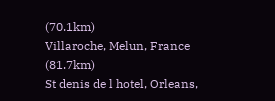(70.1km)
Villaroche, Melun, France (81.7km)
St denis de l hotel, Orleans,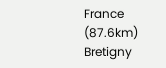France (87.6km)
Bretigny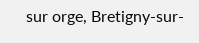sur orge, Bretigny-sur-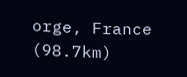orge, France (98.7km)